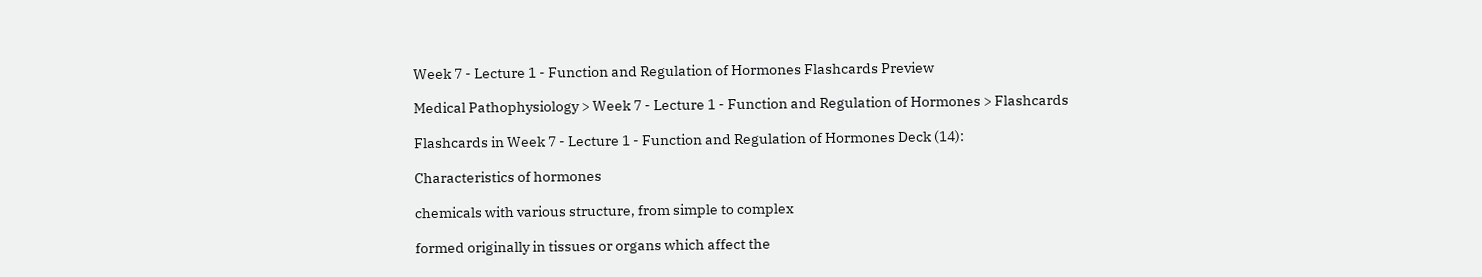Week 7 - Lecture 1 - Function and Regulation of Hormones Flashcards Preview

Medical Pathophysiology > Week 7 - Lecture 1 - Function and Regulation of Hormones > Flashcards

Flashcards in Week 7 - Lecture 1 - Function and Regulation of Hormones Deck (14):

Characteristics of hormones

chemicals with various structure, from simple to complex

formed originally in tissues or organs which affect the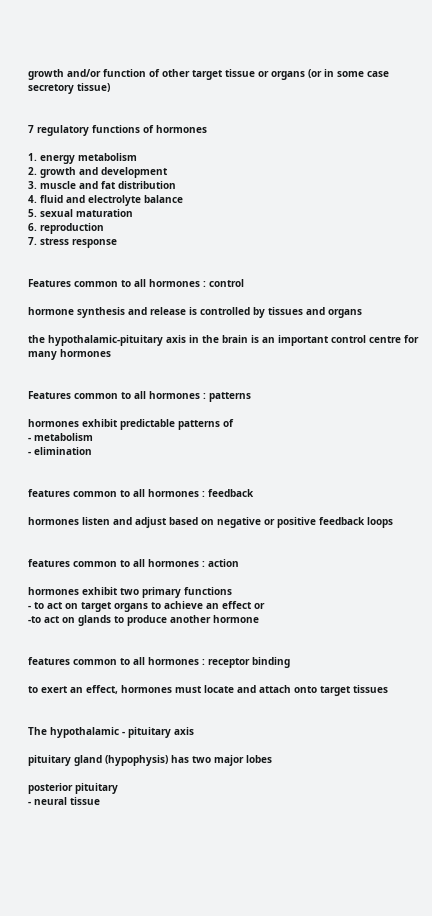growth and/or function of other target tissue or organs (or in some case secretory tissue)


7 regulatory functions of hormones

1. energy metabolism
2. growth and development
3. muscle and fat distribution
4. fluid and electrolyte balance
5. sexual maturation
6. reproduction
7. stress response


Features common to all hormones : control

hormone synthesis and release is controlled by tissues and organs

the hypothalamic-pituitary axis in the brain is an important control centre for many hormones


Features common to all hormones : patterns

hormones exhibit predictable patterns of
- metabolism
- elimination


features common to all hormones : feedback

hormones listen and adjust based on negative or positive feedback loops


features common to all hormones : action

hormones exhibit two primary functions
- to act on target organs to achieve an effect or
-to act on glands to produce another hormone


features common to all hormones : receptor binding

to exert an effect, hormones must locate and attach onto target tissues


The hypothalamic - pituitary axis

pituitary gland (hypophysis) has two major lobes

posterior pituitary
- neural tissue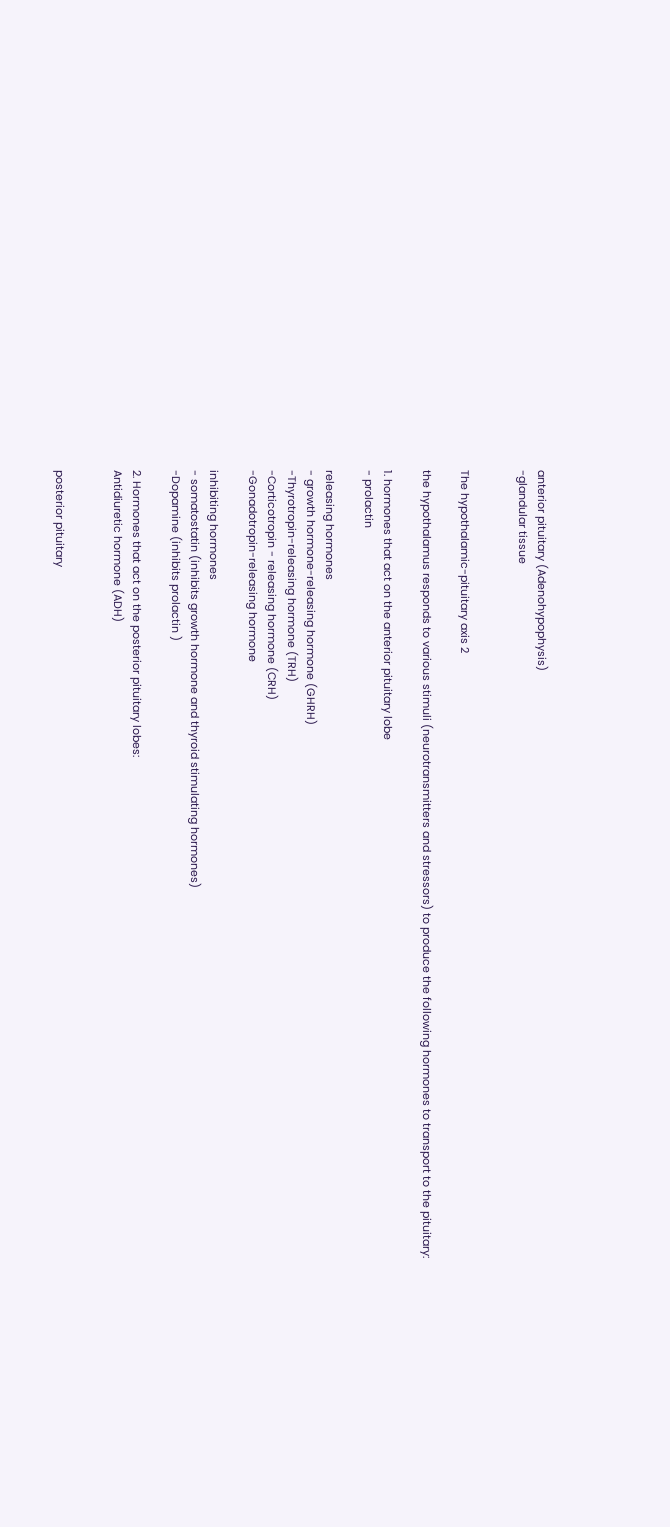anterior pituitary (Adenohypophysis)
-glandular tissue


The hypothalamic-pituitary axis 2

the hypothalamus responds to various stimuli (neurotransmitters and stressors) to produce the following hormones to transport to the pituitary:

1. hormones that act on the anterior pituitary lobe
- prolactin

releasing hormones
- growth hormone-releasing hormone (GHRH)
-Thyrotropin-releasing hormone (TRH)
-Corticotropin - releasing hormone (CRH)
-Gonadotropin-releasing hormone

inhibiting hormones
- somatostatin (inhibits growth hormone and thyroid stimulating hormones)
-Dopamine (inhibits prolactin )

2. Hormones that act on the posterior pituitary lobes:
Antidiuretic hormone (ADH)


posterior pituitary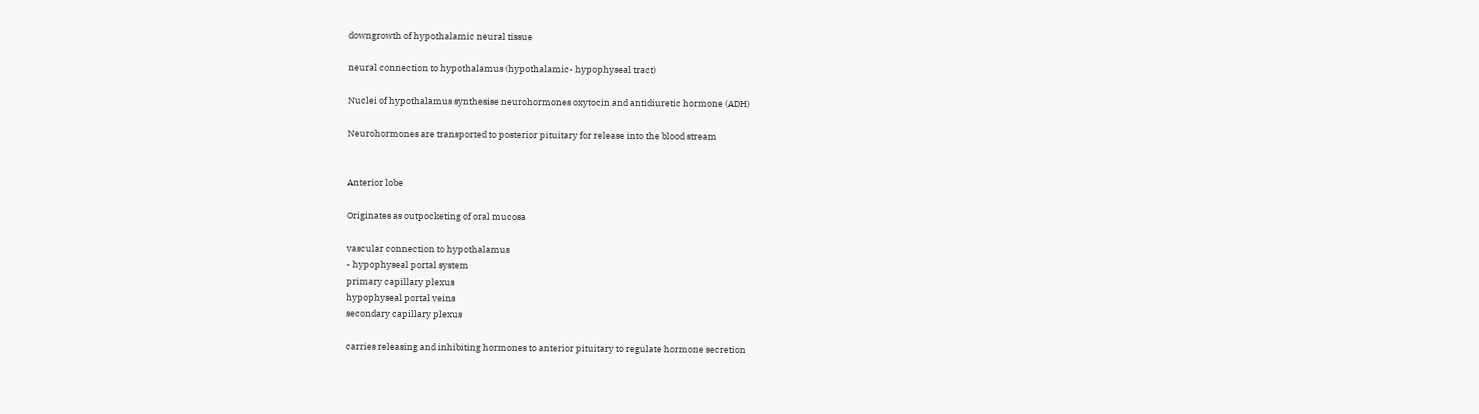downgrowth of hypothalamic neural tissue

neural connection to hypothalamus (hypothalamic- hypophyseal tract)

Nuclei of hypothalamus synthesise neurohormones oxytocin and antidiuretic hormone (ADH)

Neurohormones are transported to posterior pituitary for release into the blood stream


Anterior lobe

Originates as outpocketing of oral mucosa

vascular connection to hypothalamus
- hypophyseal portal system
primary capillary plexus
hypophyseal portal veins
secondary capillary plexus

carries releasing and inhibiting hormones to anterior pituitary to regulate hormone secretion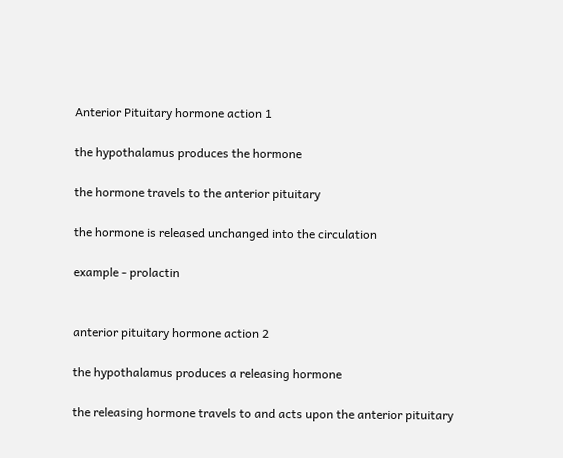Anterior Pituitary hormone action 1

the hypothalamus produces the hormone

the hormone travels to the anterior pituitary

the hormone is released unchanged into the circulation

example - prolactin


anterior pituitary hormone action 2

the hypothalamus produces a releasing hormone

the releasing hormone travels to and acts upon the anterior pituitary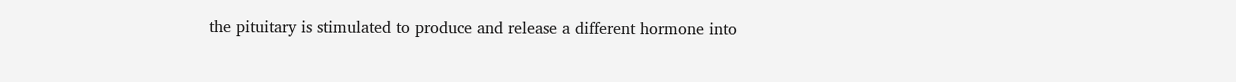the pituitary is stimulated to produce and release a different hormone into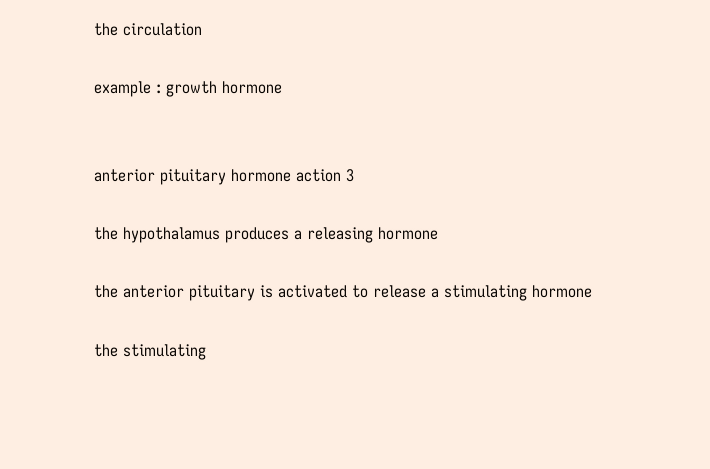the circulation

example : growth hormone


anterior pituitary hormone action 3

the hypothalamus produces a releasing hormone

the anterior pituitary is activated to release a stimulating hormone

the stimulating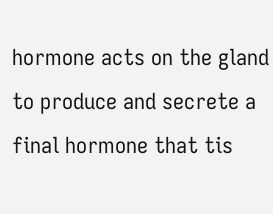hormone acts on the gland to produce and secrete a final hormone that tis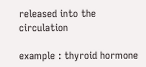released into the circulation

example : thyroid hormone